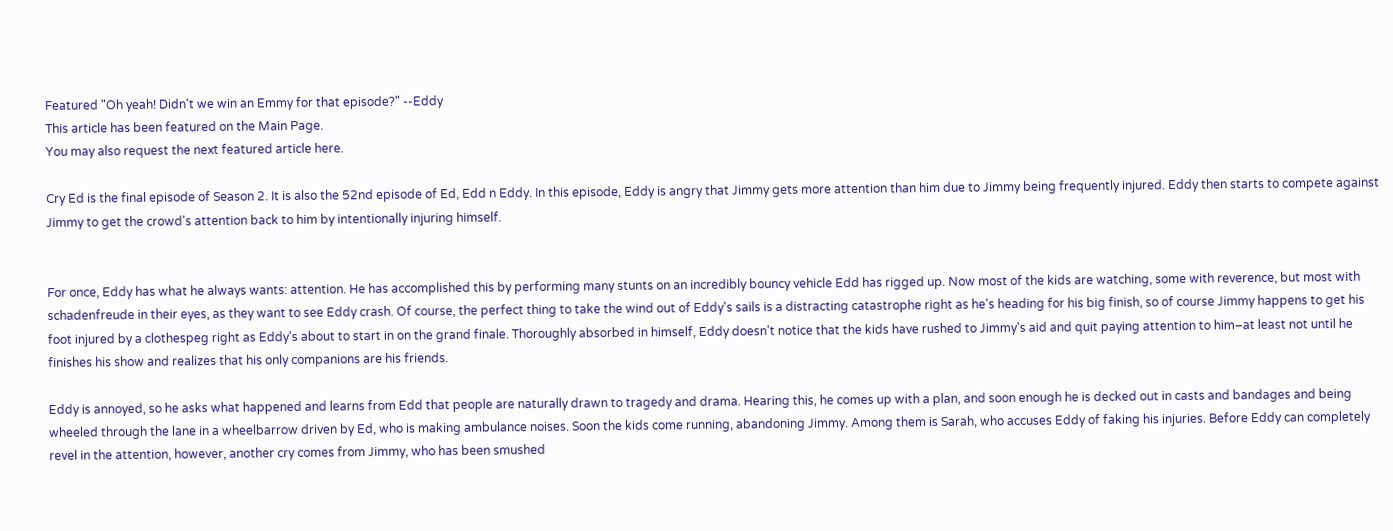Featured "Oh yeah! Didn't we win an Emmy for that episode?" --Eddy
This article has been featured on the Main Page.
You may also request the next featured article here.

Cry Ed is the final episode of Season 2. It is also the 52nd episode of Ed, Edd n Eddy. In this episode, Eddy is angry that Jimmy gets more attention than him due to Jimmy being frequently injured. Eddy then starts to compete against Jimmy to get the crowd's attention back to him by intentionally injuring himself.


For once, Eddy has what he always wants: attention. He has accomplished this by performing many stunts on an incredibly bouncy vehicle Edd has rigged up. Now most of the kids are watching, some with reverence, but most with schadenfreude in their eyes, as they want to see Eddy crash. Of course, the perfect thing to take the wind out of Eddy's sails is a distracting catastrophe right as he's heading for his big finish, so of course Jimmy happens to get his foot injured by a clothespeg right as Eddy's about to start in on the grand finale. Thoroughly absorbed in himself, Eddy doesn't notice that the kids have rushed to Jimmy's aid and quit paying attention to him–at least not until he finishes his show and realizes that his only companions are his friends.

Eddy is annoyed, so he asks what happened and learns from Edd that people are naturally drawn to tragedy and drama. Hearing this, he comes up with a plan, and soon enough he is decked out in casts and bandages and being wheeled through the lane in a wheelbarrow driven by Ed, who is making ambulance noises. Soon the kids come running, abandoning Jimmy. Among them is Sarah, who accuses Eddy of faking his injuries. Before Eddy can completely revel in the attention, however, another cry comes from Jimmy, who has been smushed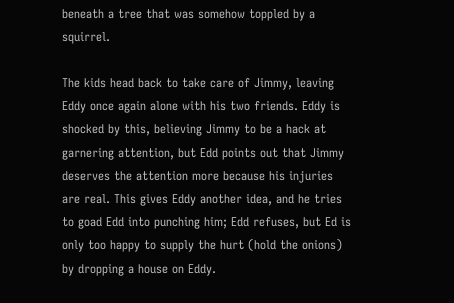beneath a tree that was somehow toppled by a squirrel.

The kids head back to take care of Jimmy, leaving Eddy once again alone with his two friends. Eddy is shocked by this, believing Jimmy to be a hack at garnering attention, but Edd points out that Jimmy deserves the attention more because his injuries are real. This gives Eddy another idea, and he tries to goad Edd into punching him; Edd refuses, but Ed is only too happy to supply the hurt (hold the onions) by dropping a house on Eddy.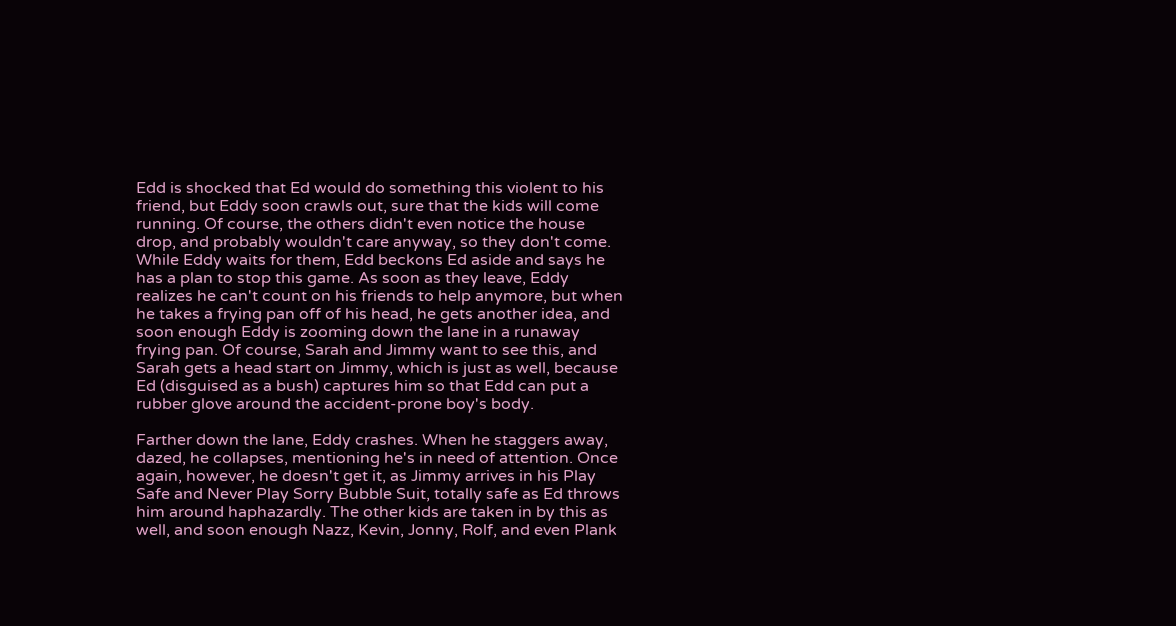Edd is shocked that Ed would do something this violent to his friend, but Eddy soon crawls out, sure that the kids will come running. Of course, the others didn't even notice the house drop, and probably wouldn't care anyway, so they don't come. While Eddy waits for them, Edd beckons Ed aside and says he has a plan to stop this game. As soon as they leave, Eddy realizes he can't count on his friends to help anymore, but when he takes a frying pan off of his head, he gets another idea, and soon enough Eddy is zooming down the lane in a runaway frying pan. Of course, Sarah and Jimmy want to see this, and Sarah gets a head start on Jimmy, which is just as well, because Ed (disguised as a bush) captures him so that Edd can put a rubber glove around the accident-prone boy's body.

Farther down the lane, Eddy crashes. When he staggers away, dazed, he collapses, mentioning he's in need of attention. Once again, however, he doesn't get it, as Jimmy arrives in his Play Safe and Never Play Sorry Bubble Suit, totally safe as Ed throws him around haphazardly. The other kids are taken in by this as well, and soon enough Nazz, Kevin, Jonny, Rolf, and even Plank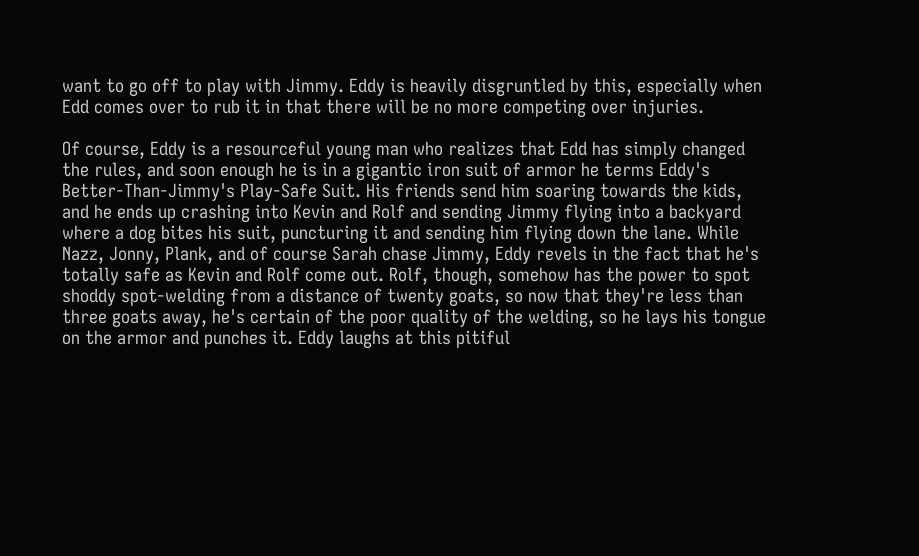want to go off to play with Jimmy. Eddy is heavily disgruntled by this, especially when Edd comes over to rub it in that there will be no more competing over injuries.

Of course, Eddy is a resourceful young man who realizes that Edd has simply changed the rules, and soon enough he is in a gigantic iron suit of armor he terms Eddy's Better-Than-Jimmy's Play-Safe Suit. His friends send him soaring towards the kids, and he ends up crashing into Kevin and Rolf and sending Jimmy flying into a backyard where a dog bites his suit, puncturing it and sending him flying down the lane. While Nazz, Jonny, Plank, and of course Sarah chase Jimmy, Eddy revels in the fact that he's totally safe as Kevin and Rolf come out. Rolf, though, somehow has the power to spot shoddy spot-welding from a distance of twenty goats, so now that they're less than three goats away, he's certain of the poor quality of the welding, so he lays his tongue on the armor and punches it. Eddy laughs at this pitiful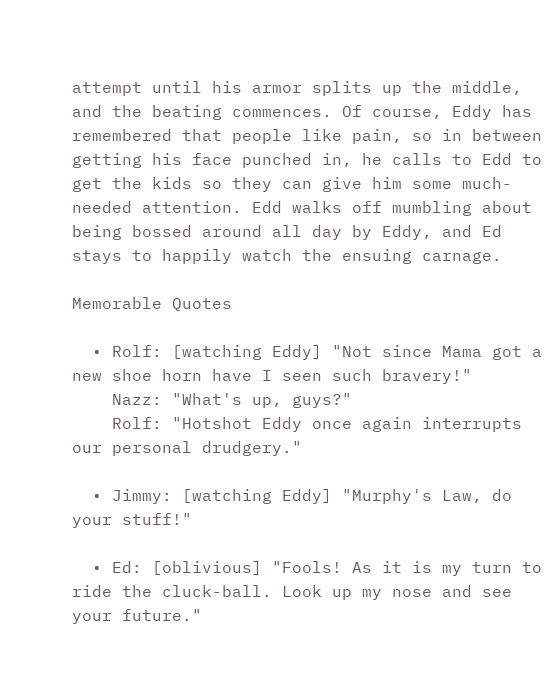attempt until his armor splits up the middle, and the beating commences. Of course, Eddy has remembered that people like pain, so in between getting his face punched in, he calls to Edd to get the kids so they can give him some much-needed attention. Edd walks off mumbling about being bossed around all day by Eddy, and Ed stays to happily watch the ensuing carnage.

Memorable Quotes

  • Rolf: [watching Eddy] "Not since Mama got a new shoe horn have I seen such bravery!"
    Nazz: "What's up, guys?"
    Rolf: "Hotshot Eddy once again interrupts our personal drudgery."

  • Jimmy: [watching Eddy] "Murphy's Law, do your stuff!"

  • Ed: [oblivious] "Fools! As it is my turn to ride the cluck-ball. Look up my nose and see your future."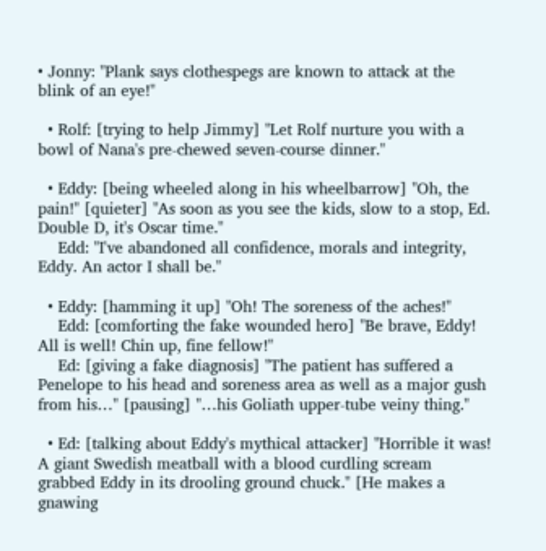• Jonny: "Plank says clothespegs are known to attack at the blink of an eye!"

  • Rolf: [trying to help Jimmy] "Let Rolf nurture you with a bowl of Nana's pre-chewed seven-course dinner."

  • Eddy: [being wheeled along in his wheelbarrow] "Oh, the pain!" [quieter] "As soon as you see the kids, slow to a stop, Ed. Double D, it's Oscar time."
    Edd: "I've abandoned all confidence, morals and integrity, Eddy. An actor I shall be."

  • Eddy: [hamming it up] "Oh! The soreness of the aches!"
    Edd: [comforting the fake wounded hero] "Be brave, Eddy! All is well! Chin up, fine fellow!"
    Ed: [giving a fake diagnosis] "The patient has suffered a Penelope to his head and soreness area as well as a major gush from his…" [pausing] "…his Goliath upper-tube veiny thing."

  • Ed: [talking about Eddy's mythical attacker] "Horrible it was! A giant Swedish meatball with a blood curdling scream grabbed Eddy in its drooling ground chuck." [He makes a gnawing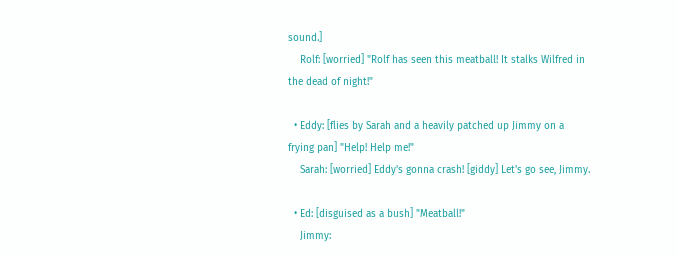sound.]
    Rolf: [worried] "Rolf has seen this meatball! It stalks Wilfred in the dead of night!"

  • Eddy: [flies by Sarah and a heavily patched up Jimmy on a frying pan] "Help! Help me!"
    Sarah: [worried] Eddy's gonna crash! [giddy] Let's go see, Jimmy.

  • Ed: [disguised as a bush] "Meatball!"
    Jimmy: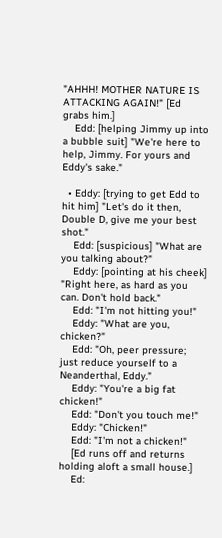"AHHH! MOTHER NATURE IS ATTACKING AGAIN!" [Ed grabs him.]
    Edd: [helping Jimmy up into a bubble suit] "We're here to help, Jimmy. For yours and Eddy's sake."

  • Eddy: [trying to get Edd to hit him] "Let's do it then, Double D, give me your best shot."
    Edd: [suspicious] "What are you talking about?"
    Eddy: [pointing at his cheek] "Right here, as hard as you can. Don't hold back."
    Edd: "I'm not hitting you!"
    Eddy: "What are you, chicken?"
    Edd: "Oh, peer pressure; just reduce yourself to a Neanderthal, Eddy."
    Eddy: "You're a big fat chicken!"
    Edd: "Don't you touch me!"
    Eddy: "Chicken!"
    Edd: "I'm not a chicken!"
    [Ed runs off and returns holding aloft a small house.]
    Ed: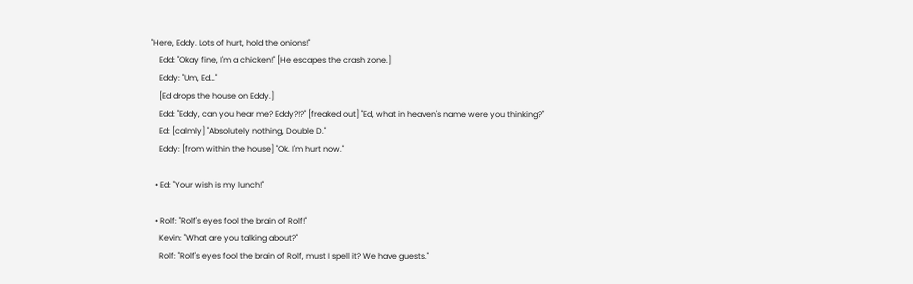"Here, Eddy. Lots of hurt, hold the onions!"
    Edd: "Okay fine, I'm a chicken!" [He escapes the crash zone.]
    Eddy: "Um, Ed…"
    [Ed drops the house on Eddy.]
    Edd: "Eddy, can you hear me? Eddy?!?" [freaked out] "Ed, what in heaven's name were you thinking?"
    Ed: [calmly] "Absolutely nothing, Double D."
    Eddy: [from within the house] "Ok. I'm hurt now."

  • Ed: "Your wish is my lunch!"

  • Rolf: "Rolf's eyes fool the brain of Rolf!"
    Kevin: "What are you talking about?"
    Rolf: "Rolf's eyes fool the brain of Rolf, must I spell it? We have guests."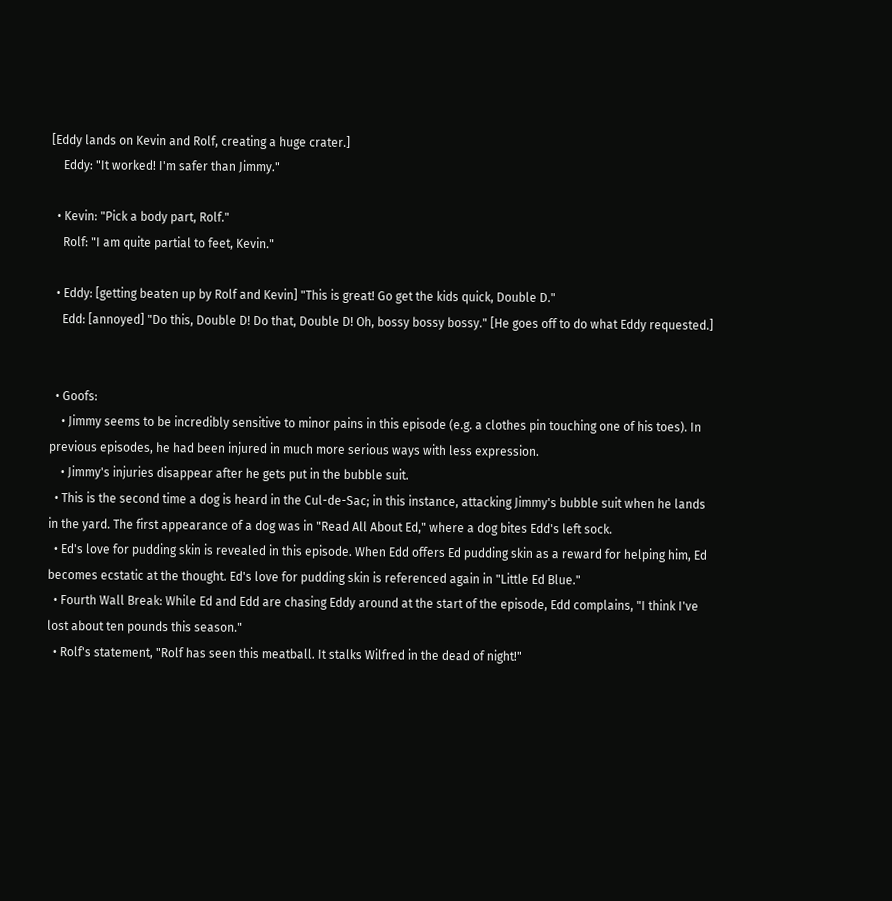[Eddy lands on Kevin and Rolf, creating a huge crater.]
    Eddy: "It worked! I'm safer than Jimmy."

  • Kevin: "Pick a body part, Rolf."
    Rolf: "I am quite partial to feet, Kevin."

  • Eddy: [getting beaten up by Rolf and Kevin] "This is great! Go get the kids quick, Double D."
    Edd: [annoyed] "Do this, Double D! Do that, Double D! Oh, bossy bossy bossy." [He goes off to do what Eddy requested.]


  • Goofs:
    • Jimmy seems to be incredibly sensitive to minor pains in this episode (e.g. a clothes pin touching one of his toes). In previous episodes, he had been injured in much more serious ways with less expression.
    • Jimmy's injuries disappear after he gets put in the bubble suit.
  • This is the second time a dog is heard in the Cul-de-Sac; in this instance, attacking Jimmy's bubble suit when he lands in the yard. The first appearance of a dog was in "Read All About Ed," where a dog bites Edd's left sock.
  • Ed's love for pudding skin is revealed in this episode. When Edd offers Ed pudding skin as a reward for helping him, Ed becomes ecstatic at the thought. Ed's love for pudding skin is referenced again in "Little Ed Blue."
  • Fourth Wall Break: While Ed and Edd are chasing Eddy around at the start of the episode, Edd complains, "I think I've lost about ten pounds this season."
  • Rolf's statement, "Rolf has seen this meatball. It stalks Wilfred in the dead of night!"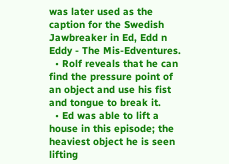was later used as the caption for the Swedish Jawbreaker in Ed, Edd n Eddy - The Mis-Edventures.
  • Rolf reveals that he can find the pressure point of an object and use his fist and tongue to break it.
  • Ed was able to lift a house in this episode; the heaviest object he is seen lifting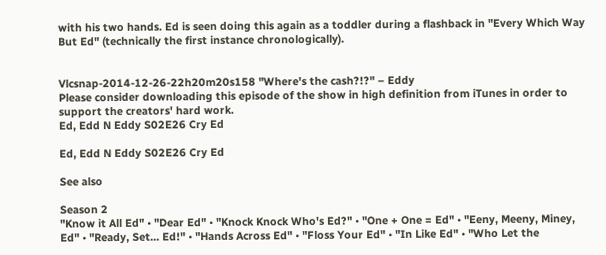with his two hands. Ed is seen doing this again as a toddler during a flashback in "Every Which Way But Ed" (technically the first instance chronologically).


Vlcsnap-2014-12-26-22h20m20s158 "Where's the cash?!?" – Eddy
Please consider downloading this episode of the show in high definition from iTunes in order to support the creators' hard work.
Ed, Edd N Eddy S02E26 Cry Ed

Ed, Edd N Eddy S02E26 Cry Ed

See also

Season 2
"Know it All Ed" • "Dear Ed" • "Knock Knock Who's Ed?" • "One + One = Ed" • "Eeny, Meeny, Miney, Ed" • "Ready, Set... Ed!" • "Hands Across Ed" • "Floss Your Ed" • "In Like Ed" • "Who Let the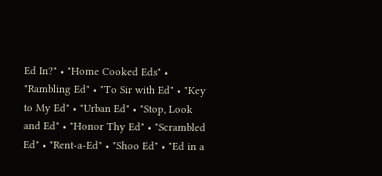Ed In?" • "Home Cooked Eds" • "Rambling Ed" • "To Sir with Ed" • "Key to My Ed" • "Urban Ed" • "Stop, Look and Ed" • "Honor Thy Ed" • "Scrambled Ed" • "Rent-a-Ed" • "Shoo Ed" • "Ed in a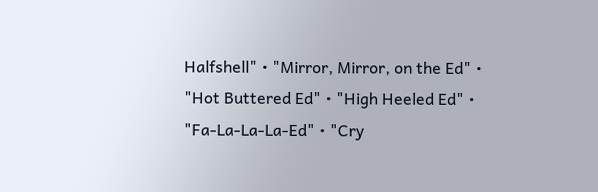Halfshell" • "Mirror, Mirror, on the Ed" • "Hot Buttered Ed" • "High Heeled Ed" • "Fa-La-La-La-Ed" • "Cry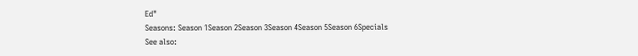Ed"
Seasons: Season 1Season 2Season 3Season 4Season 5Season 6Specials
See also: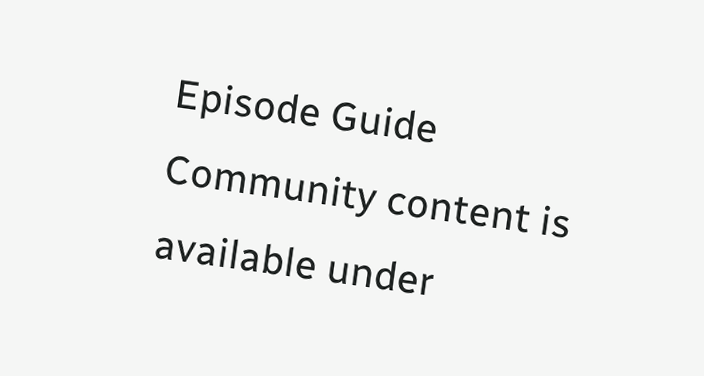Episode Guide
Community content is available under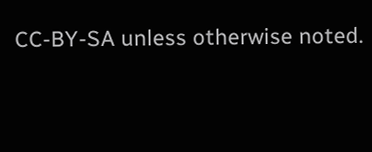CC-BY-SA unless otherwise noted.